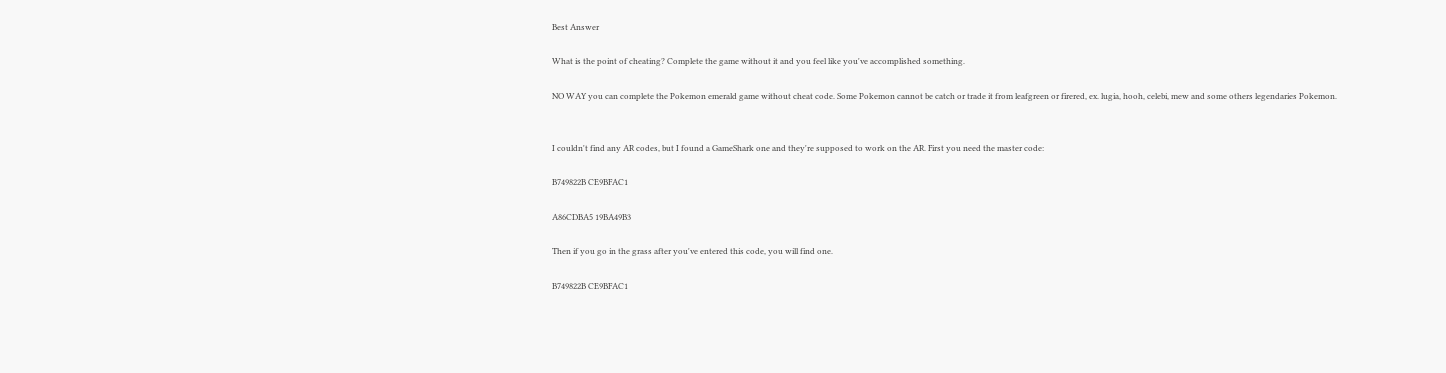Best Answer

What is the point of cheating? Complete the game without it and you feel like you've accomplished something.

NO WAY you can complete the Pokemon emerald game without cheat code. Some Pokemon cannot be catch or trade it from leafgreen or firered, ex. lugia, hooh, celebi, mew and some others legendaries Pokemon.


I couldn't find any AR codes, but I found a GameShark one and they're supposed to work on the AR. First you need the master code:

B749822B CE9BFAC1

A86CDBA5 19BA49B3

Then if you go in the grass after you've entered this code, you will find one.

B749822B CE9BFAC1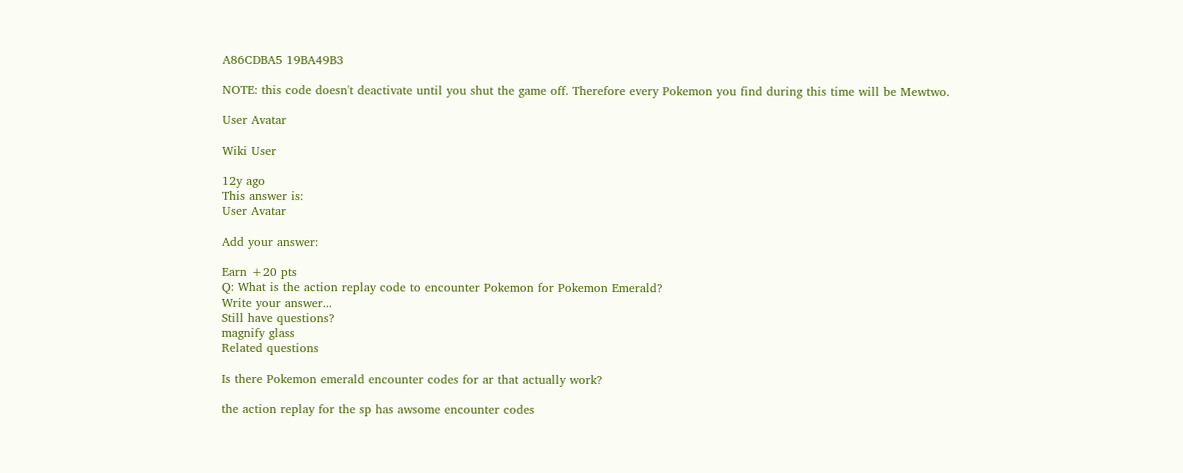A86CDBA5 19BA49B3

NOTE: this code doesn't deactivate until you shut the game off. Therefore every Pokemon you find during this time will be Mewtwo.

User Avatar

Wiki User

12y ago
This answer is:
User Avatar

Add your answer:

Earn +20 pts
Q: What is the action replay code to encounter Pokemon for Pokemon Emerald?
Write your answer...
Still have questions?
magnify glass
Related questions

Is there Pokemon emerald encounter codes for ar that actually work?

the action replay for the sp has awsome encounter codes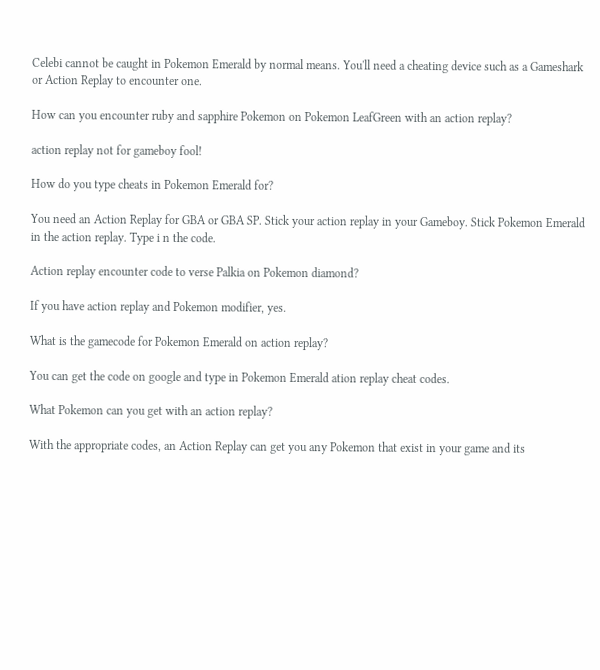Celebi cannot be caught in Pokemon Emerald by normal means. You'll need a cheating device such as a Gameshark or Action Replay to encounter one.

How can you encounter ruby and sapphire Pokemon on Pokemon LeafGreen with an action replay?

action replay not for gameboy fool!

How do you type cheats in Pokemon Emerald for?

You need an Action Replay for GBA or GBA SP. Stick your action replay in your Gameboy. Stick Pokemon Emerald in the action replay. Type i n the code.

Action replay encounter code to verse Palkia on Pokemon diamond?

If you have action replay and Pokemon modifier, yes.

What is the gamecode for Pokemon Emerald on action replay?

You can get the code on google and type in Pokemon Emerald ation replay cheat codes.

What Pokemon can you get with an action replay?

With the appropriate codes, an Action Replay can get you any Pokemon that exist in your game and its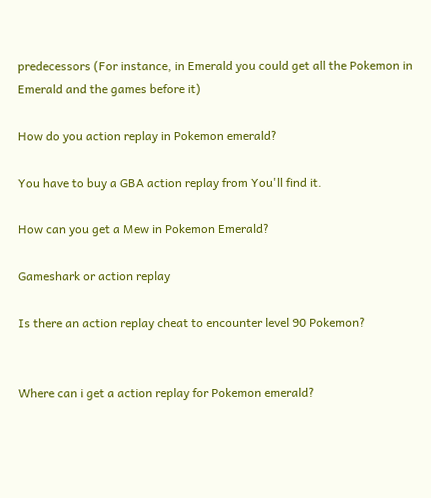predecessors (For instance, in Emerald you could get all the Pokemon in Emerald and the games before it)

How do you action replay in Pokemon emerald?

You have to buy a GBA action replay from You'll find it.

How can you get a Mew in Pokemon Emerald?

Gameshark or action replay

Is there an action replay cheat to encounter level 90 Pokemon?


Where can i get a action replay for Pokemon emerald?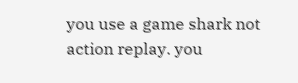you use a game shark not action replay. you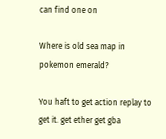can find one on

Where is old sea map in pokemon emerald?

You haft to get action replay to get it. get ether get gba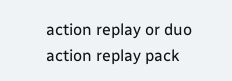action replay or duo action replay pack